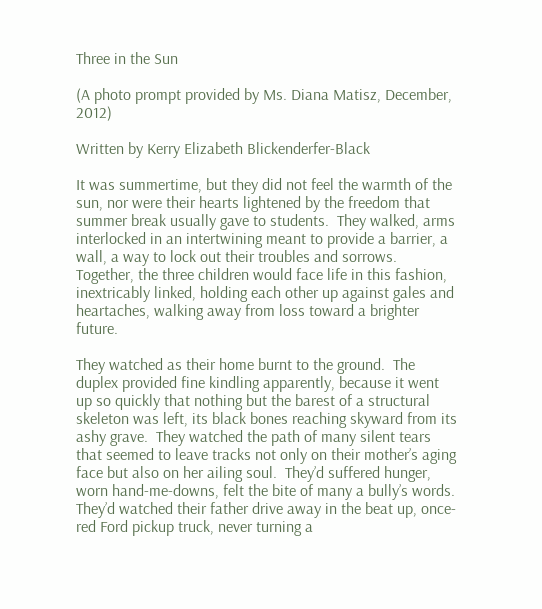Three in the Sun

(A photo prompt provided by Ms. Diana Matisz, December, 2012)

Written by Kerry Elizabeth Blickenderfer-Black

It was summertime, but they did not feel the warmth of the sun, nor were their hearts lightened by the freedom that summer break usually gave to students.  They walked, arms interlocked in an intertwining meant to provide a barrier, a wall, a way to lock out their troubles and sorrows.  Together, the three children would face life in this fashion, inextricably linked, holding each other up against gales and heartaches, walking away from loss toward a brighter future.

They watched as their home burnt to the ground.  The duplex provided fine kindling apparently, because it went up so quickly that nothing but the barest of a structural skeleton was left, its black bones reaching skyward from its ashy grave.  They watched the path of many silent tears that seemed to leave tracks not only on their mother’s aging face but also on her ailing soul.  They’d suffered hunger, worn hand-me-downs, felt the bite of many a bully’s words.  They’d watched their father drive away in the beat up, once-red Ford pickup truck, never turning a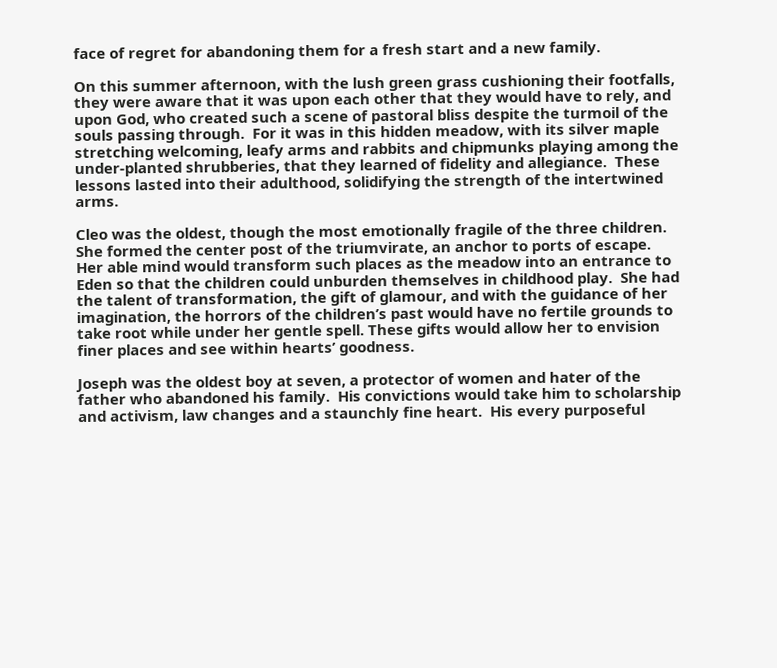face of regret for abandoning them for a fresh start and a new family.

On this summer afternoon, with the lush green grass cushioning their footfalls, they were aware that it was upon each other that they would have to rely, and upon God, who created such a scene of pastoral bliss despite the turmoil of the souls passing through.  For it was in this hidden meadow, with its silver maple stretching welcoming, leafy arms and rabbits and chipmunks playing among the under-planted shrubberies, that they learned of fidelity and allegiance.  These lessons lasted into their adulthood, solidifying the strength of the intertwined arms.

Cleo was the oldest, though the most emotionally fragile of the three children.  She formed the center post of the triumvirate, an anchor to ports of escape.  Her able mind would transform such places as the meadow into an entrance to Eden so that the children could unburden themselves in childhood play.  She had the talent of transformation, the gift of glamour, and with the guidance of her imagination, the horrors of the children’s past would have no fertile grounds to take root while under her gentle spell. These gifts would allow her to envision finer places and see within hearts’ goodness.

Joseph was the oldest boy at seven, a protector of women and hater of the father who abandoned his family.  His convictions would take him to scholarship and activism, law changes and a staunchly fine heart.  His every purposeful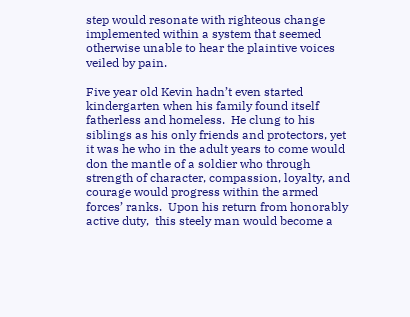step would resonate with righteous change implemented within a system that seemed otherwise unable to hear the plaintive voices veiled by pain.

Five year old Kevin hadn’t even started kindergarten when his family found itself fatherless and homeless.  He clung to his siblings as his only friends and protectors, yet it was he who in the adult years to come would don the mantle of a soldier who through strength of character, compassion, loyalty, and courage would progress within the armed forces’ ranks.  Upon his return from honorably active duty,  this steely man would become a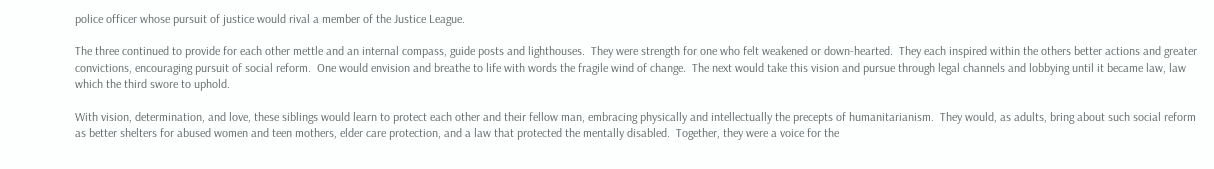police officer whose pursuit of justice would rival a member of the Justice League.

The three continued to provide for each other mettle and an internal compass, guide posts and lighthouses.  They were strength for one who felt weakened or down-hearted.  They each inspired within the others better actions and greater convictions, encouraging pursuit of social reform.  One would envision and breathe to life with words the fragile wind of change.  The next would take this vision and pursue through legal channels and lobbying until it became law, law which the third swore to uphold.

With vision, determination, and love, these siblings would learn to protect each other and their fellow man, embracing physically and intellectually the precepts of humanitarianism.  They would, as adults, bring about such social reform as better shelters for abused women and teen mothers, elder care protection, and a law that protected the mentally disabled.  Together, they were a voice for the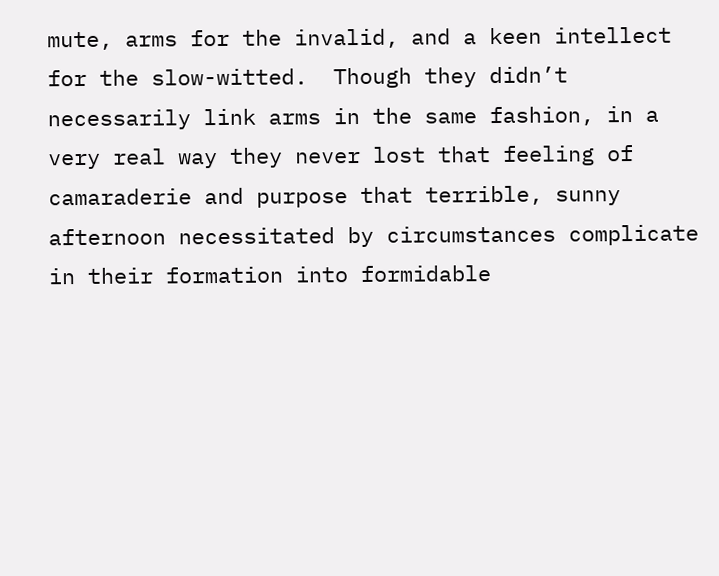mute, arms for the invalid, and a keen intellect for the slow-witted.  Though they didn’t necessarily link arms in the same fashion, in a very real way they never lost that feeling of camaraderie and purpose that terrible, sunny afternoon necessitated by circumstances complicate in their formation into formidable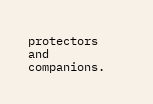protectors and companions.